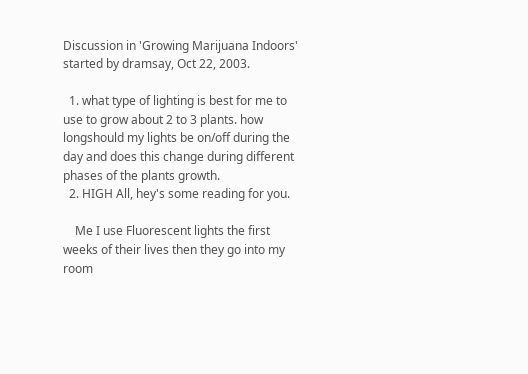Discussion in 'Growing Marijuana Indoors' started by dramsay, Oct 22, 2003.

  1. what type of lighting is best for me to use to grow about 2 to 3 plants. how longshould my lights be on/off during the day and does this change during different phases of the plants growth.
  2. HIGH All, hey's some reading for you.

    Me I use Fluorescent lights the first weeks of their lives then they go into my room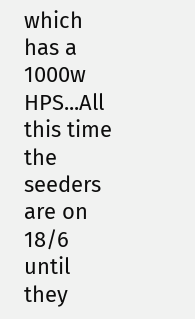which has a 1000w HPS...All this time the seeders are on 18/6 until they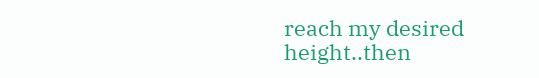reach my desired height..then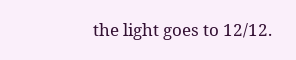the light goes to 12/12.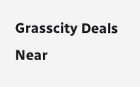Grasscity Deals Near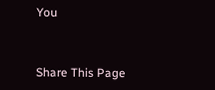You


Share This Page